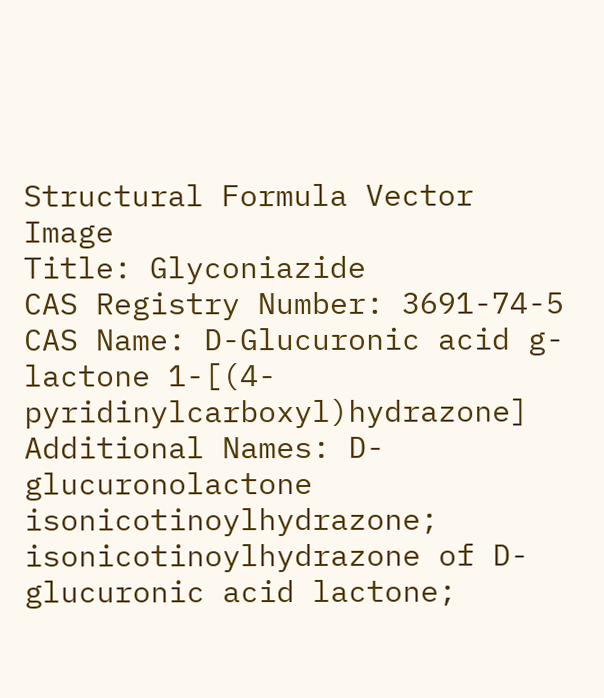Structural Formula Vector Image
Title: Glyconiazide
CAS Registry Number: 3691-74-5
CAS Name: D-Glucuronic acid g-lactone 1-[(4-pyridinylcarboxyl)hydrazone]
Additional Names: D-glucuronolactone isonicotinoylhydrazone; isonicotinoylhydrazone of D-glucuronic acid lactone;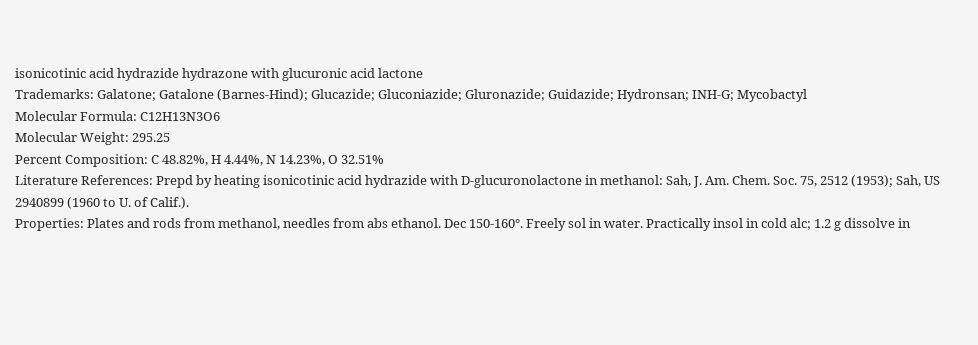isonicotinic acid hydrazide hydrazone with glucuronic acid lactone
Trademarks: Galatone; Gatalone (Barnes-Hind); Glucazide; Gluconiazide; Gluronazide; Guidazide; Hydronsan; INH-G; Mycobactyl
Molecular Formula: C12H13N3O6
Molecular Weight: 295.25
Percent Composition: C 48.82%, H 4.44%, N 14.23%, O 32.51%
Literature References: Prepd by heating isonicotinic acid hydrazide with D-glucuronolactone in methanol: Sah, J. Am. Chem. Soc. 75, 2512 (1953); Sah, US 2940899 (1960 to U. of Calif.).
Properties: Plates and rods from methanol, needles from abs ethanol. Dec 150-160°. Freely sol in water. Practically insol in cold alc; 1.2 g dissolve in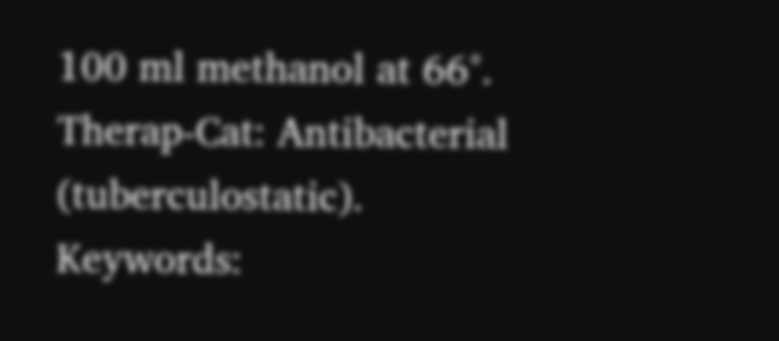100 ml methanol at 66°.
Therap-Cat: Antibacterial (tuberculostatic).
Keywords: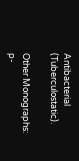Antibacterial (Tuberculostatic).

Other Monographs:
p-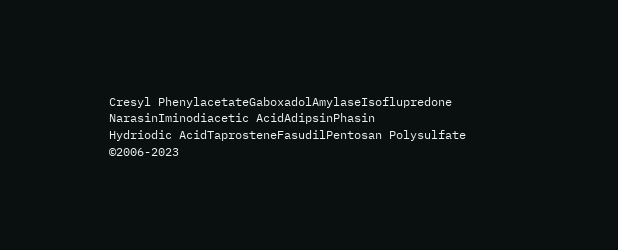Cresyl PhenylacetateGaboxadolAmylaseIsoflupredone
NarasinIminodiacetic AcidAdipsinPhasin
Hydriodic AcidTaprosteneFasudilPentosan Polysulfate
©2006-2023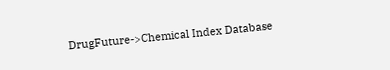DrugFuture->Chemical Index Database